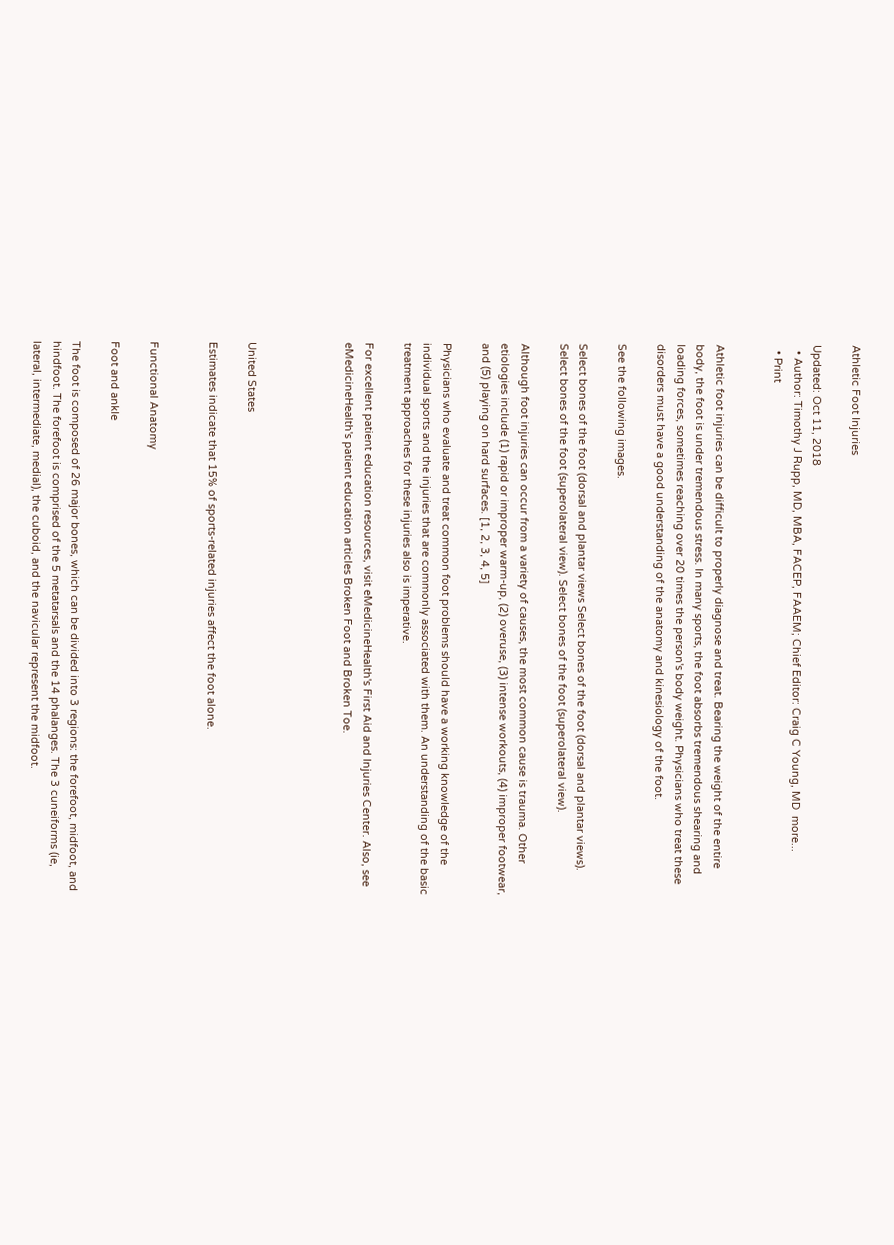Athletic Foot Injuries

Updated: Oct 11, 2018
  • Author: Timothy J Rupp, MD, MBA, FACEP, FAAEM; Chief Editor: Craig C Young, MD  more...
  • Print


Athletic foot injuries can be difficult to properly diagnose and treat. Bearing the weight of the entire body, the foot is under tremendous stress. In many sports, the foot absorbs tremendous shearing and loading forces, sometimes reaching over 20 times the person's body weight. Physicians who treat these disorders must have a good understanding of the anatomy and kinesiology of the foot.

See the following images.

Select bones of the foot (dorsal and plantar views Select bones of the foot (dorsal and plantar views).
Select bones of the foot (superolateral view). Select bones of the foot (superolateral view).

Although foot injuries can occur from a variety of causes, the most common cause is trauma. Other etiologies include (1) rapid or improper warm-up, (2) overuse, (3) intense workouts, (4) improper footwear, and (5) playing on hard surfaces. [1, 2, 3, 4, 5]

Physicians who evaluate and treat common foot problems should have a working knowledge of the individual sports and the injuries that are commonly associated with them. An understanding of the basic treatment approaches for these injuries also is imperative.

For excellent patient education resources, visit eMedicineHealth's First Aid and Injuries Center. Also, see eMedicineHealth's patient education articles Broken Foot and Broken Toe.




United States

Estimates indicate that 15% of sports-related injuries affect the foot alone.


Functional Anatomy

Foot and ankle

The foot is composed of 26 major bones, which can be divided into 3 regions: the forefoot, midfoot, and hindfoot. The forefoot is comprised of the 5 metatarsals and the 14 phalanges. The 3 cuneiforms (ie, lateral, intermediate, medial), the cuboid, and the navicular represent the midfoot.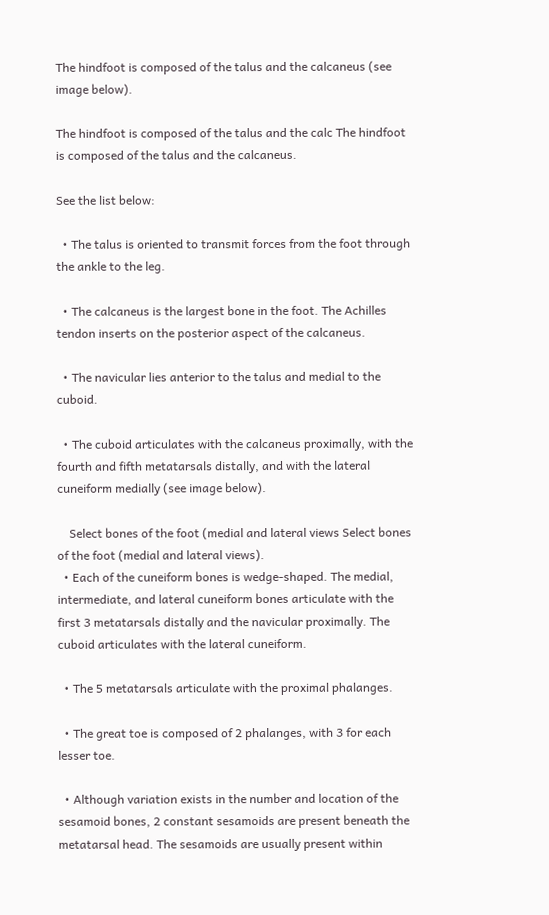The hindfoot is composed of the talus and the calcaneus (see image below).

The hindfoot is composed of the talus and the calc The hindfoot is composed of the talus and the calcaneus.

See the list below:

  • The talus is oriented to transmit forces from the foot through the ankle to the leg.

  • The calcaneus is the largest bone in the foot. The Achilles tendon inserts on the posterior aspect of the calcaneus.

  • The navicular lies anterior to the talus and medial to the cuboid.

  • The cuboid articulates with the calcaneus proximally, with the fourth and fifth metatarsals distally, and with the lateral cuneiform medially (see image below).

    Select bones of the foot (medial and lateral views Select bones of the foot (medial and lateral views).
  • Each of the cuneiform bones is wedge-shaped. The medial, intermediate, and lateral cuneiform bones articulate with the first 3 metatarsals distally and the navicular proximally. The cuboid articulates with the lateral cuneiform.

  • The 5 metatarsals articulate with the proximal phalanges.

  • The great toe is composed of 2 phalanges, with 3 for each lesser toe.

  • Although variation exists in the number and location of the sesamoid bones, 2 constant sesamoids are present beneath the metatarsal head. The sesamoids are usually present within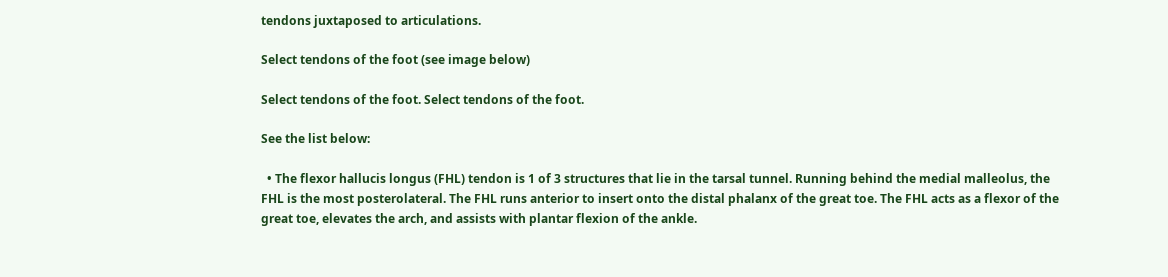tendons juxtaposed to articulations.

Select tendons of the foot (see image below)

Select tendons of the foot. Select tendons of the foot.

See the list below:

  • The flexor hallucis longus (FHL) tendon is 1 of 3 structures that lie in the tarsal tunnel. Running behind the medial malleolus, the FHL is the most posterolateral. The FHL runs anterior to insert onto the distal phalanx of the great toe. The FHL acts as a flexor of the great toe, elevates the arch, and assists with plantar flexion of the ankle.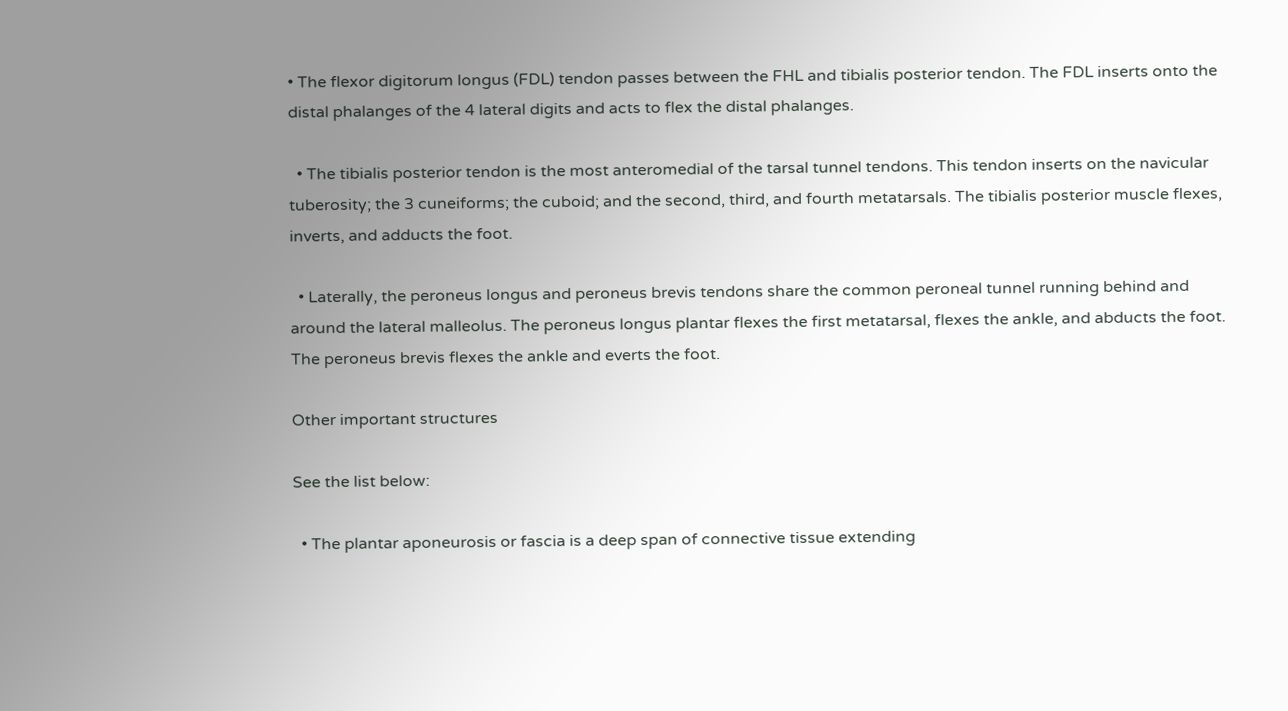• The flexor digitorum longus (FDL) tendon passes between the FHL and tibialis posterior tendon. The FDL inserts onto the distal phalanges of the 4 lateral digits and acts to flex the distal phalanges.

  • The tibialis posterior tendon is the most anteromedial of the tarsal tunnel tendons. This tendon inserts on the navicular tuberosity; the 3 cuneiforms; the cuboid; and the second, third, and fourth metatarsals. The tibialis posterior muscle flexes, inverts, and adducts the foot.

  • Laterally, the peroneus longus and peroneus brevis tendons share the common peroneal tunnel running behind and around the lateral malleolus. The peroneus longus plantar flexes the first metatarsal, flexes the ankle, and abducts the foot. The peroneus brevis flexes the ankle and everts the foot.

Other important structures

See the list below:

  • The plantar aponeurosis or fascia is a deep span of connective tissue extending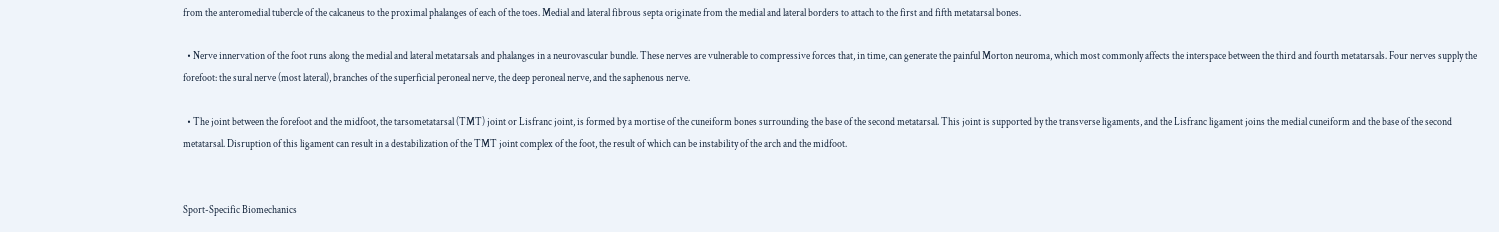from the anteromedial tubercle of the calcaneus to the proximal phalanges of each of the toes. Medial and lateral fibrous septa originate from the medial and lateral borders to attach to the first and fifth metatarsal bones.

  • Nerve innervation of the foot runs along the medial and lateral metatarsals and phalanges in a neurovascular bundle. These nerves are vulnerable to compressive forces that, in time, can generate the painful Morton neuroma, which most commonly affects the interspace between the third and fourth metatarsals. Four nerves supply the forefoot: the sural nerve (most lateral), branches of the superficial peroneal nerve, the deep peroneal nerve, and the saphenous nerve.

  • The joint between the forefoot and the midfoot, the tarsometatarsal (TMT) joint or Lisfranc joint, is formed by a mortise of the cuneiform bones surrounding the base of the second metatarsal. This joint is supported by the transverse ligaments, and the Lisfranc ligament joins the medial cuneiform and the base of the second metatarsal. Disruption of this ligament can result in a destabilization of the TMT joint complex of the foot, the result of which can be instability of the arch and the midfoot.


Sport-Specific Biomechanics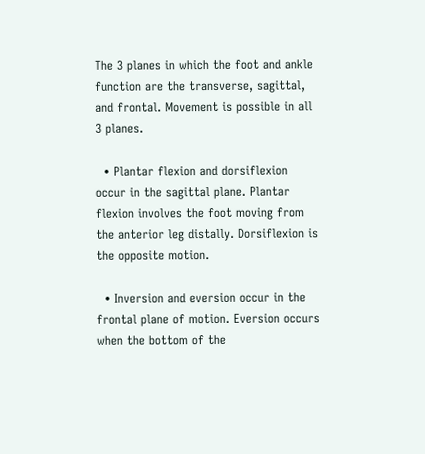The 3 planes in which the foot and ankle function are the transverse, sagittal, and frontal. Movement is possible in all 3 planes.

  • Plantar flexion and dorsiflexion occur in the sagittal plane. Plantar flexion involves the foot moving from the anterior leg distally. Dorsiflexion is the opposite motion.

  • Inversion and eversion occur in the frontal plane of motion. Eversion occurs when the bottom of the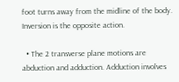foot turns away from the midline of the body. Inversion is the opposite action.

  • The 2 transverse plane motions are abduction and adduction. Adduction involves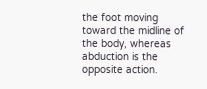the foot moving toward the midline of the body, whereas abduction is the opposite action.